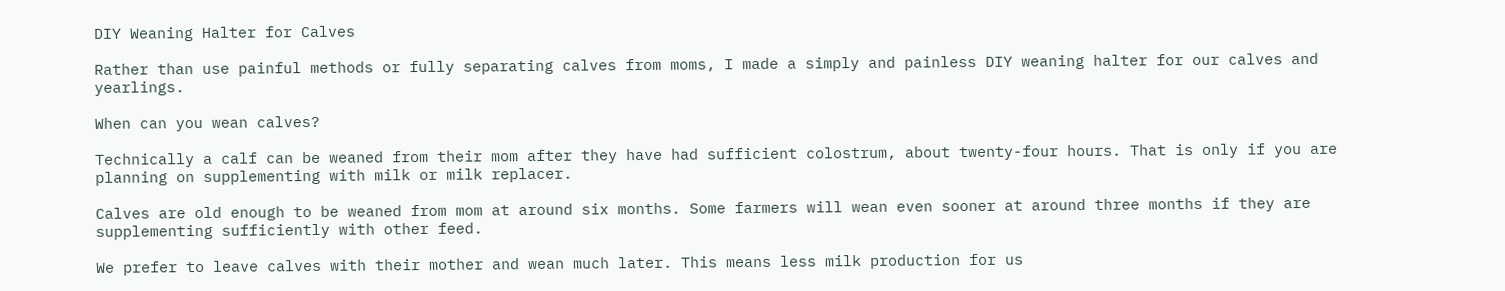DIY Weaning Halter for Calves

Rather than use painful methods or fully separating calves from moms, I made a simply and painless DIY weaning halter for our calves and yearlings.

When can you wean calves?

Technically a calf can be weaned from their mom after they have had sufficient colostrum, about twenty-four hours. That is only if you are planning on supplementing with milk or milk replacer.

Calves are old enough to be weaned from mom at around six months. Some farmers will wean even sooner at around three months if they are supplementing sufficiently with other feed.

We prefer to leave calves with their mother and wean much later. This means less milk production for us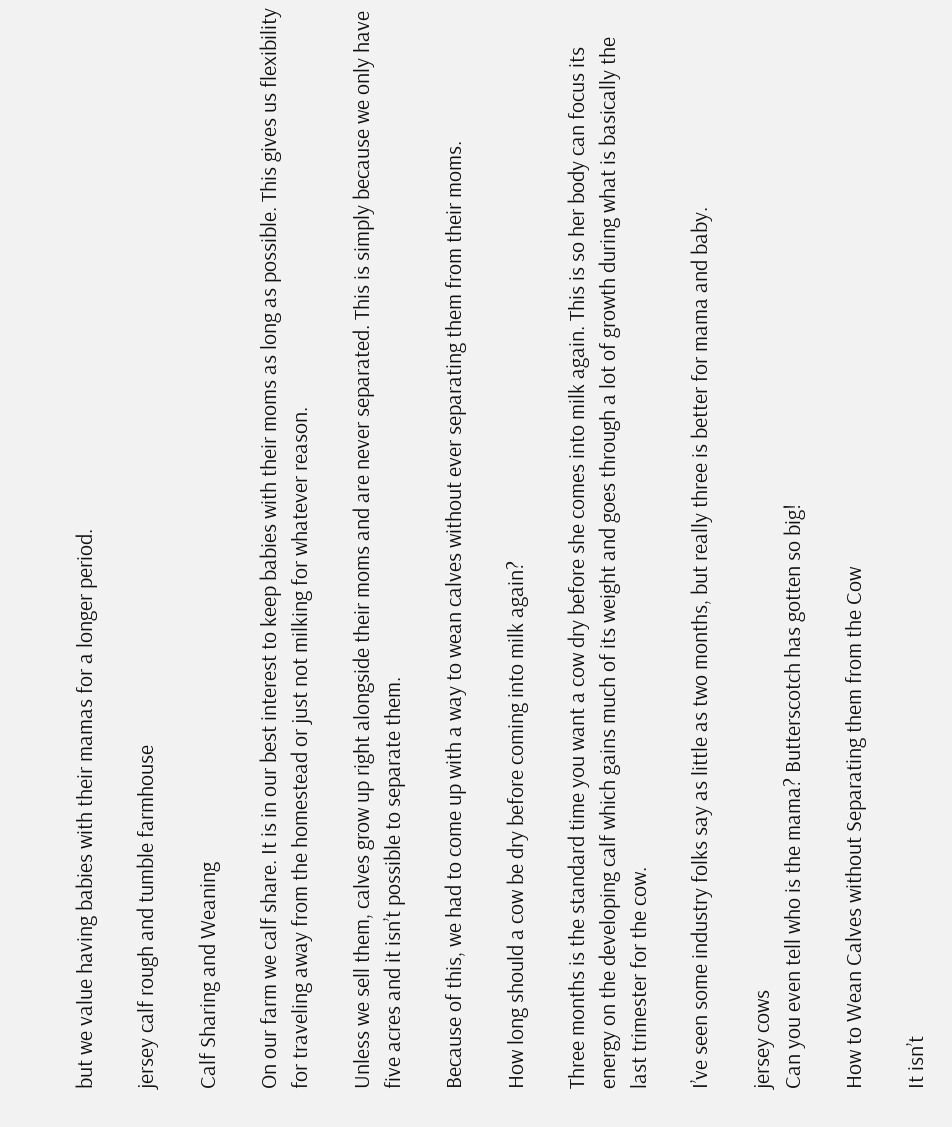but we value having babies with their mamas for a longer period.

jersey calf rough and tumble farmhouse

Calf Sharing and Weaning

On our farm we calf share. It is in our best interest to keep babies with their moms as long as possible. This gives us flexibility for traveling away from the homestead or just not milking for whatever reason.

Unless we sell them, calves grow up right alongside their moms and are never separated. This is simply because we only have five acres and it isn’t possible to separate them.

Because of this, we had to come up with a way to wean calves without ever separating them from their moms.

How long should a cow be dry before coming into milk again?

Three months is the standard time you want a cow dry before she comes into milk again. This is so her body can focus its energy on the developing calf which gains much of its weight and goes through a lot of growth during what is basically the last trimester for the cow.

I’ve seen some industry folks say as little as two months, but really three is better for mama and baby.

jersey cows
Can you even tell who is the mama? Butterscotch has gotten so big!

How to Wean Calves without Separating them from the Cow

It isn’t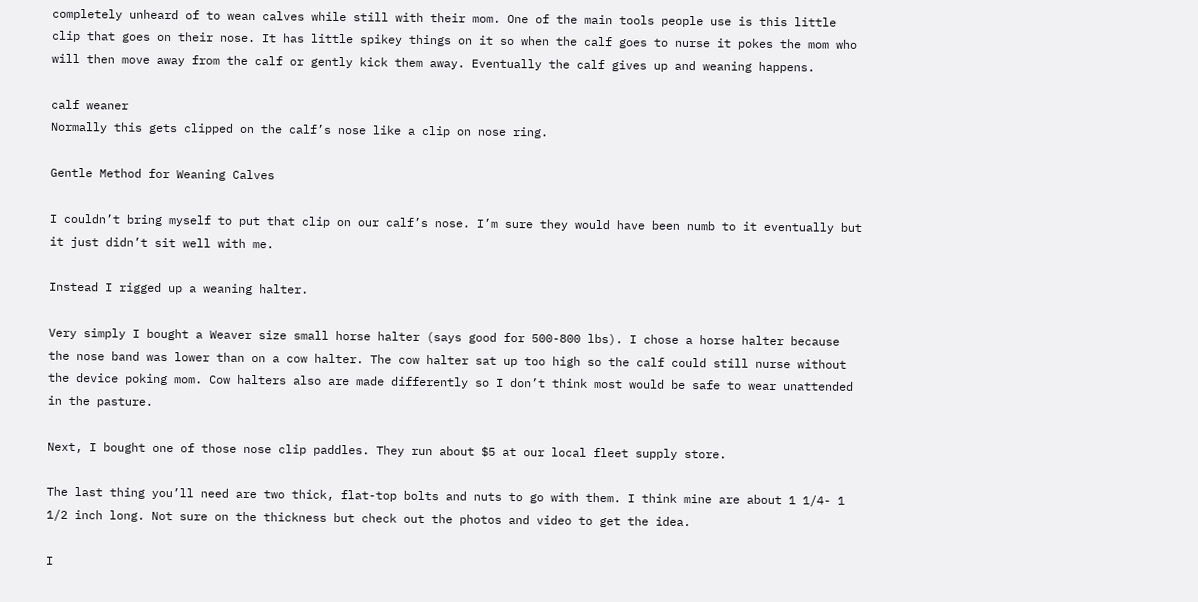completely unheard of to wean calves while still with their mom. One of the main tools people use is this little clip that goes on their nose. It has little spikey things on it so when the calf goes to nurse it pokes the mom who will then move away from the calf or gently kick them away. Eventually the calf gives up and weaning happens.

calf weaner
Normally this gets clipped on the calf’s nose like a clip on nose ring.

Gentle Method for Weaning Calves

I couldn’t bring myself to put that clip on our calf’s nose. I’m sure they would have been numb to it eventually but it just didn’t sit well with me.

Instead I rigged up a weaning halter.

Very simply I bought a Weaver size small horse halter (says good for 500-800 lbs). I chose a horse halter because the nose band was lower than on a cow halter. The cow halter sat up too high so the calf could still nurse without the device poking mom. Cow halters also are made differently so I don’t think most would be safe to wear unattended in the pasture.

Next, I bought one of those nose clip paddles. They run about $5 at our local fleet supply store.

The last thing you’ll need are two thick, flat-top bolts and nuts to go with them. I think mine are about 1 1/4- 1 1/2 inch long. Not sure on the thickness but check out the photos and video to get the idea.

I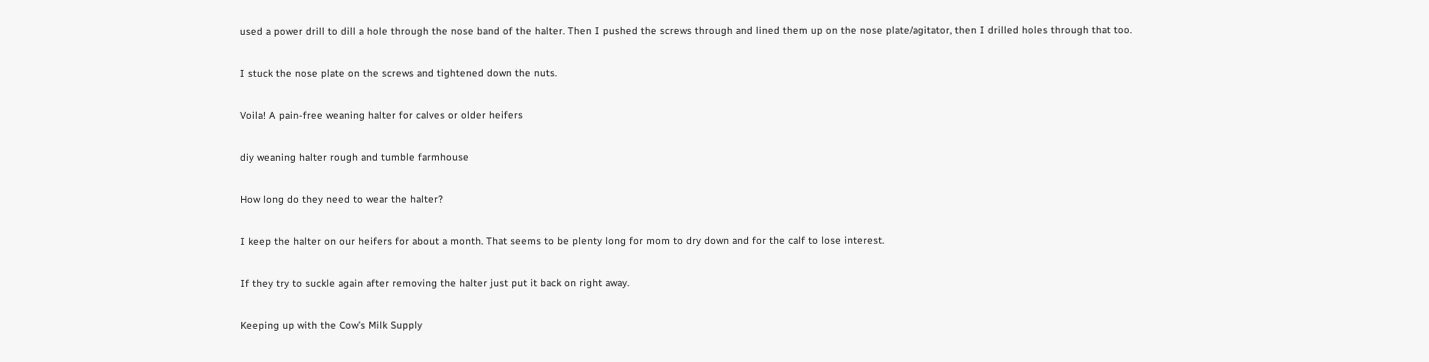used a power drill to dill a hole through the nose band of the halter. Then I pushed the screws through and lined them up on the nose plate/agitator, then I drilled holes through that too.

I stuck the nose plate on the screws and tightened down the nuts.

Voila! A pain-free weaning halter for calves or older heifers

diy weaning halter rough and tumble farmhouse

How long do they need to wear the halter?

I keep the halter on our heifers for about a month. That seems to be plenty long for mom to dry down and for the calf to lose interest.

If they try to suckle again after removing the halter just put it back on right away.

Keeping up with the Cow’s Milk Supply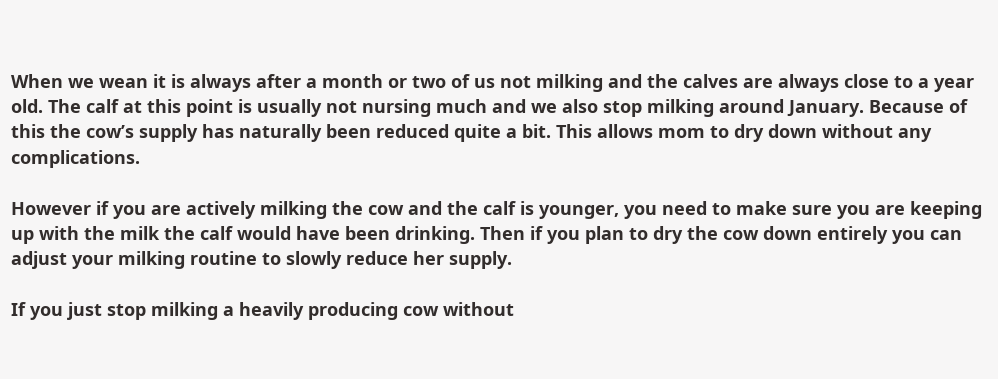When we wean it is always after a month or two of us not milking and the calves are always close to a year old. The calf at this point is usually not nursing much and we also stop milking around January. Because of this the cow’s supply has naturally been reduced quite a bit. This allows mom to dry down without any complications.

However if you are actively milking the cow and the calf is younger, you need to make sure you are keeping up with the milk the calf would have been drinking. Then if you plan to dry the cow down entirely you can adjust your milking routine to slowly reduce her supply.

If you just stop milking a heavily producing cow without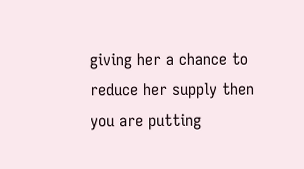giving her a chance to reduce her supply then you are putting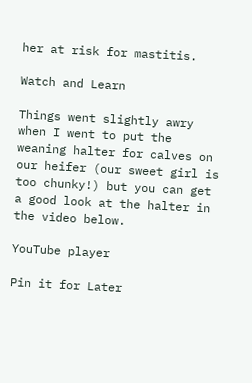her at risk for mastitis.

Watch and Learn

Things went slightly awry when I went to put the weaning halter for calves on our heifer (our sweet girl is too chunky!) but you can get a good look at the halter in the video below.

YouTube player

Pin it for Later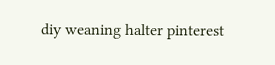diy weaning halter pinterest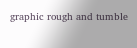graphic rough and tumble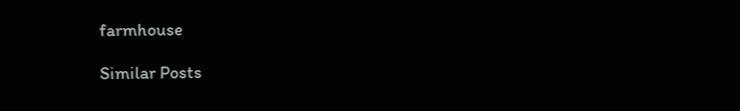farmhouse

Similar Posts